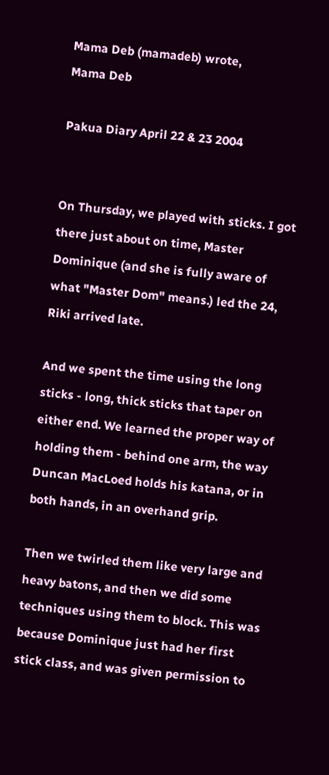Mama Deb (mamadeb) wrote,
Mama Deb

Pakua Diary April 22 & 23 2004


On Thursday, we played with sticks. I got there just about on time, Master Dominique (and she is fully aware of what "Master Dom" means.) led the 24, Riki arrived late.

And we spent the time using the long sticks - long, thick sticks that taper on either end. We learned the proper way of holding them - behind one arm, the way Duncan MacLoed holds his katana, or in both hands, in an overhand grip.

Then we twirled them like very large and heavy batons, and then we did some techniques using them to block. This was because Dominique just had her first stick class, and was given permission to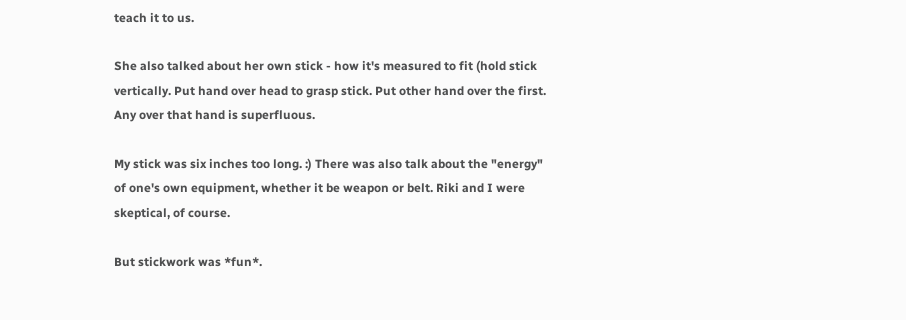teach it to us.

She also talked about her own stick - how it's measured to fit (hold stick vertically. Put hand over head to grasp stick. Put other hand over the first. Any over that hand is superfluous.

My stick was six inches too long. :) There was also talk about the "energy" of one's own equipment, whether it be weapon or belt. Riki and I were skeptical, of course.

But stickwork was *fun*.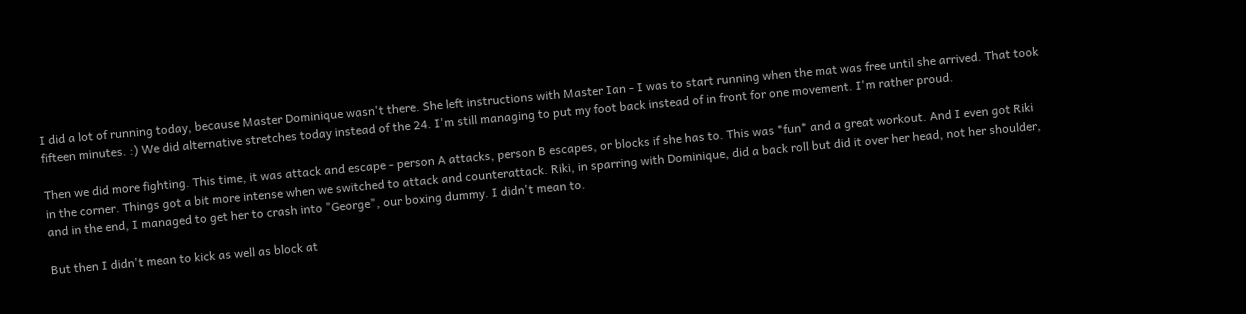I did a lot of running today, because Master Dominique wasn't there. She left instructions with Master Ian - I was to start running when the mat was free until she arrived. That took fifteen minutes. :) We did alternative stretches today instead of the 24. I'm still managing to put my foot back instead of in front for one movement. I'm rather proud.

Then we did more fighting. This time, it was attack and escape - person A attacks, person B escapes, or blocks if she has to. This was *fun* and a great workout. And I even got Riki in the corner. Things got a bit more intense when we switched to attack and counterattack. Riki, in sparring with Dominique, did a back roll but did it over her head, not her shoulder, and in the end, I managed to get her to crash into "George", our boxing dummy. I didn't mean to.

But then I didn't mean to kick as well as block at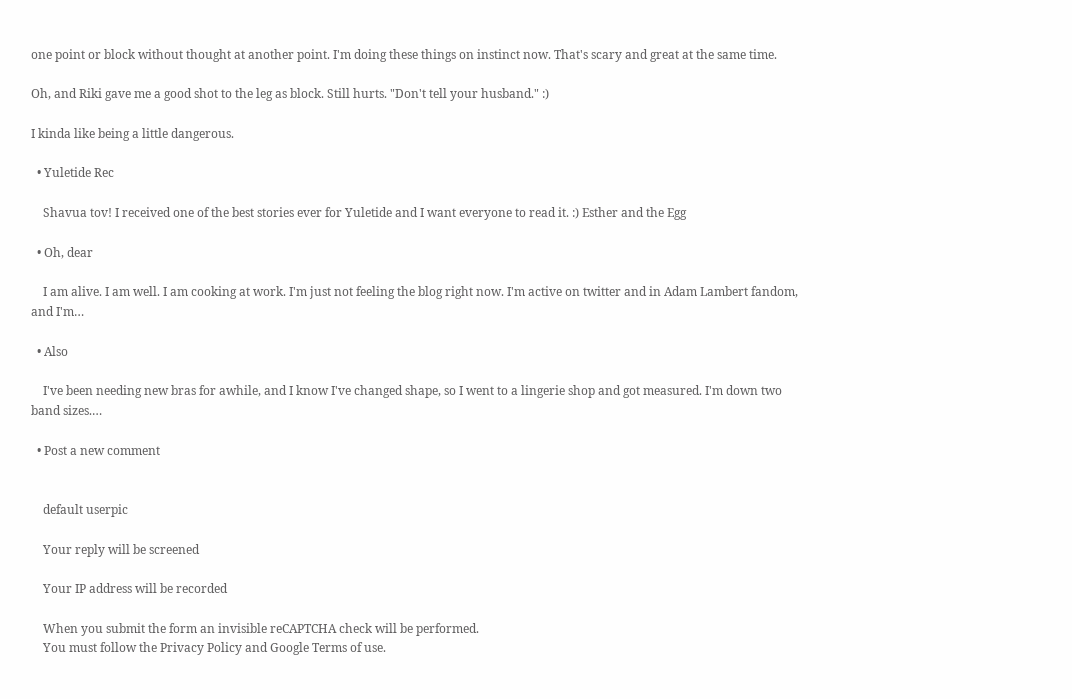one point or block without thought at another point. I'm doing these things on instinct now. That's scary and great at the same time.

Oh, and Riki gave me a good shot to the leg as block. Still hurts. "Don't tell your husband." :)

I kinda like being a little dangerous.

  • Yuletide Rec

    Shavua tov! I received one of the best stories ever for Yuletide and I want everyone to read it. :) Esther and the Egg

  • Oh, dear

    I am alive. I am well. I am cooking at work. I'm just not feeling the blog right now. I'm active on twitter and in Adam Lambert fandom, and I'm…

  • Also

    I've been needing new bras for awhile, and I know I've changed shape, so I went to a lingerie shop and got measured. I'm down two band sizes.…

  • Post a new comment


    default userpic

    Your reply will be screened

    Your IP address will be recorded

    When you submit the form an invisible reCAPTCHA check will be performed.
    You must follow the Privacy Policy and Google Terms of use.